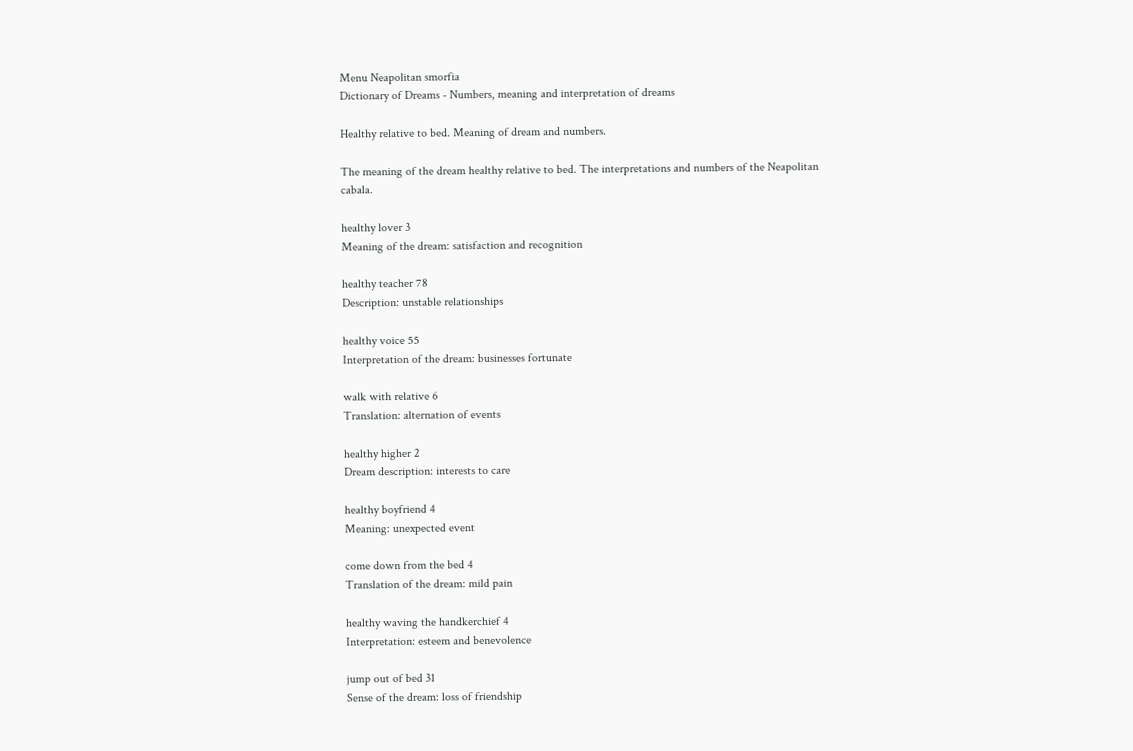Menu Neapolitan smorfia
Dictionary of Dreams - Numbers, meaning and interpretation of dreams

Healthy relative to bed. Meaning of dream and numbers.

The meaning of the dream healthy relative to bed. The interpretations and numbers of the Neapolitan cabala.

healthy lover 3
Meaning of the dream: satisfaction and recognition

healthy teacher 78
Description: unstable relationships

healthy voice 55
Interpretation of the dream: businesses fortunate

walk with relative 6
Translation: alternation of events

healthy higher 2
Dream description: interests to care

healthy boyfriend 4
Meaning: unexpected event

come down from the bed 4
Translation of the dream: mild pain

healthy waving the handkerchief 4
Interpretation: esteem and benevolence

jump out of bed 31
Sense of the dream: loss of friendship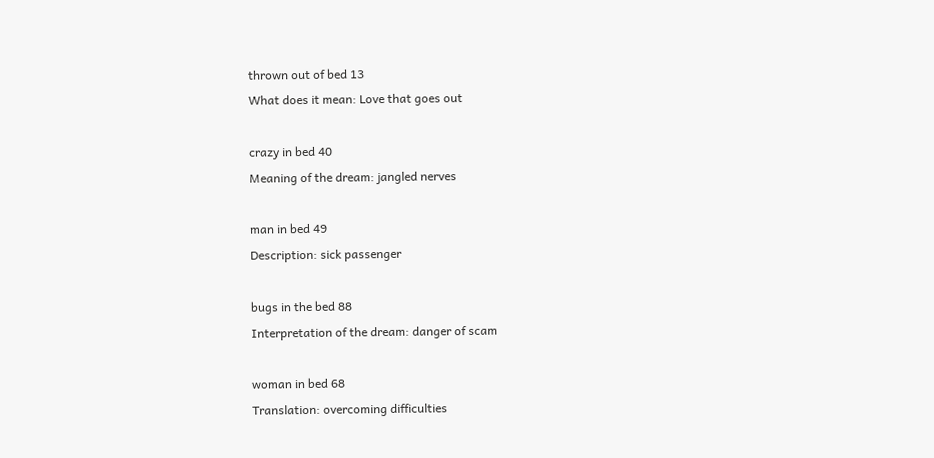thrown out of bed 13
What does it mean: Love that goes out

crazy in bed 40
Meaning of the dream: jangled nerves

man in bed 49
Description: sick passenger

bugs in the bed 88
Interpretation of the dream: danger of scam

woman in bed 68
Translation: overcoming difficulties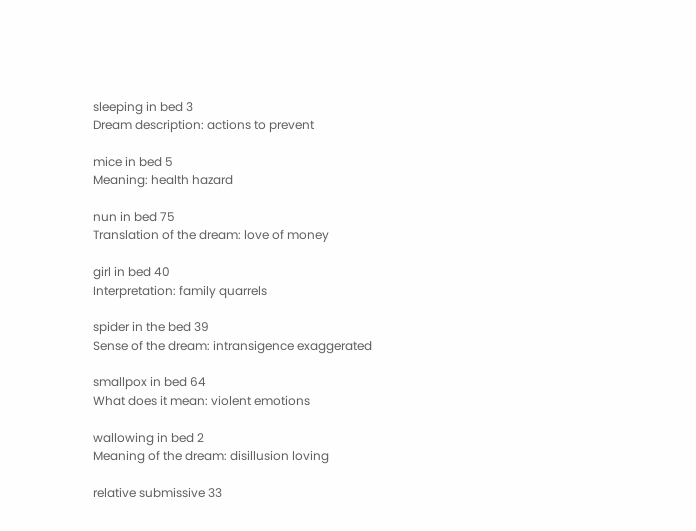sleeping in bed 3
Dream description: actions to prevent

mice in bed 5
Meaning: health hazard

nun in bed 75
Translation of the dream: love of money

girl in bed 40
Interpretation: family quarrels

spider in the bed 39
Sense of the dream: intransigence exaggerated

smallpox in bed 64
What does it mean: violent emotions

wallowing in bed 2
Meaning of the dream: disillusion loving

relative submissive 33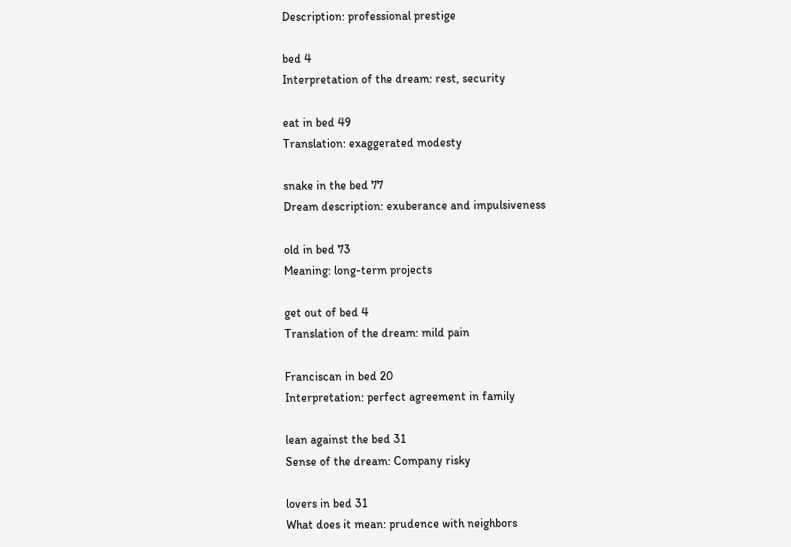Description: professional prestige

bed 4
Interpretation of the dream: rest, security

eat in bed 49
Translation: exaggerated modesty

snake in the bed 77
Dream description: exuberance and impulsiveness

old in bed 73
Meaning: long-term projects

get out of bed 4
Translation of the dream: mild pain

Franciscan in bed 20
Interpretation: perfect agreement in family

lean against the bed 31
Sense of the dream: Company risky

lovers in bed 31
What does it mean: prudence with neighbors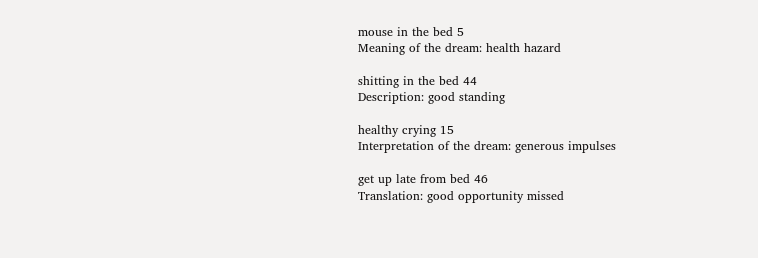mouse in the bed 5
Meaning of the dream: health hazard

shitting in the bed 44
Description: good standing

healthy crying 15
Interpretation of the dream: generous impulses

get up late from bed 46
Translation: good opportunity missed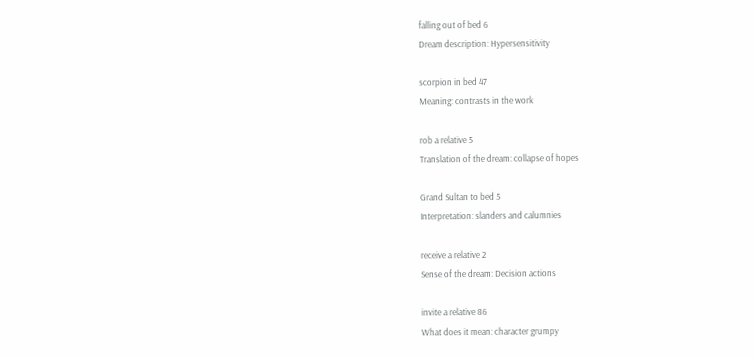falling out of bed 6
Dream description: Hypersensitivity

scorpion in bed 47
Meaning: contrasts in the work

rob a relative 5
Translation of the dream: collapse of hopes

Grand Sultan to bed 5
Interpretation: slanders and calumnies

receive a relative 2
Sense of the dream: Decision actions

invite a relative 86
What does it mean: character grumpy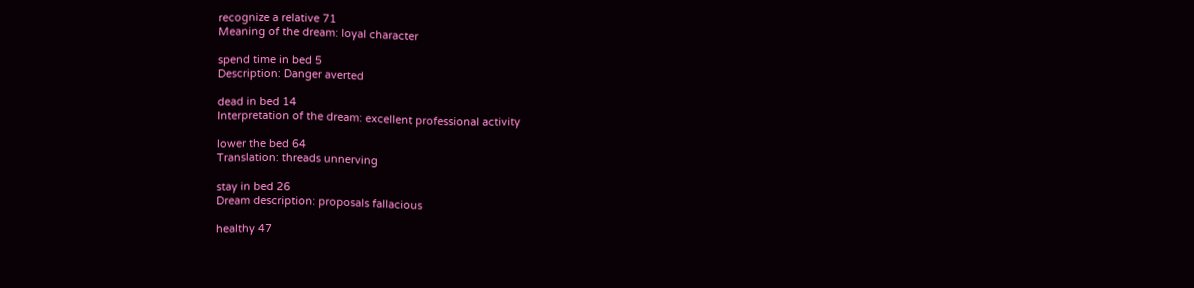recognize a relative 71
Meaning of the dream: loyal character

spend time in bed 5
Description: Danger averted

dead in bed 14
Interpretation of the dream: excellent professional activity

lower the bed 64
Translation: threads unnerving

stay in bed 26
Dream description: proposals fallacious

healthy 47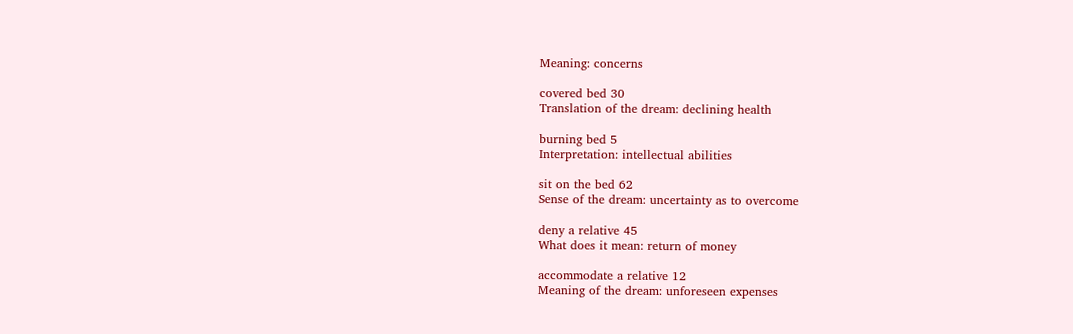Meaning: concerns

covered bed 30
Translation of the dream: declining health

burning bed 5
Interpretation: intellectual abilities

sit on the bed 62
Sense of the dream: uncertainty as to overcome

deny a relative 45
What does it mean: return of money

accommodate a relative 12
Meaning of the dream: unforeseen expenses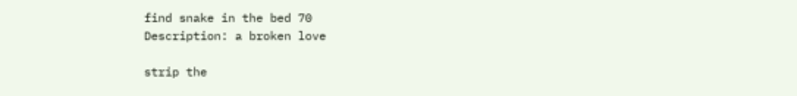find snake in the bed 70
Description: a broken love

strip the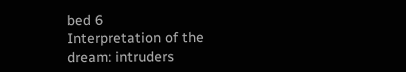bed 6
Interpretation of the dream: intruders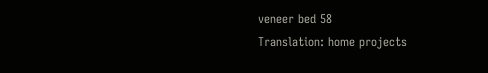veneer bed 58
Translation: home projects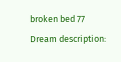broken bed 77
Dream description: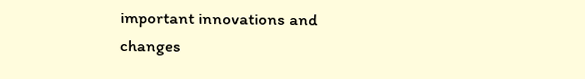important innovations and changes